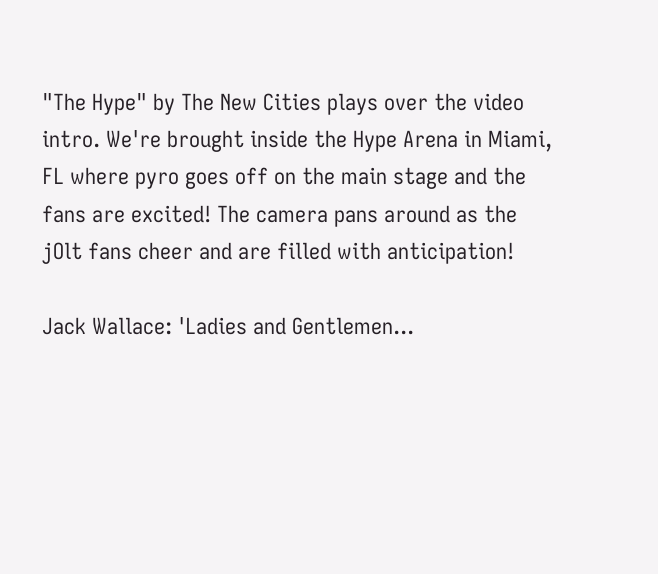"The Hype" by The New Cities plays over the video intro. We're brought inside the Hype Arena in Miami, FL where pyro goes off on the main stage and the fans are excited! The camera pans around as the jOlt fans cheer and are filled with anticipation!

Jack Wallace: 'Ladies and Gentlemen...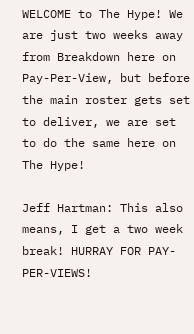WELCOME to The Hype! We are just two weeks away from Breakdown here on Pay-Per-View, but before the main roster gets set to deliver, we are set to do the same here on The Hype!

Jeff Hartman: This also means, I get a two week break! HURRAY FOR PAY-PER-VIEWS!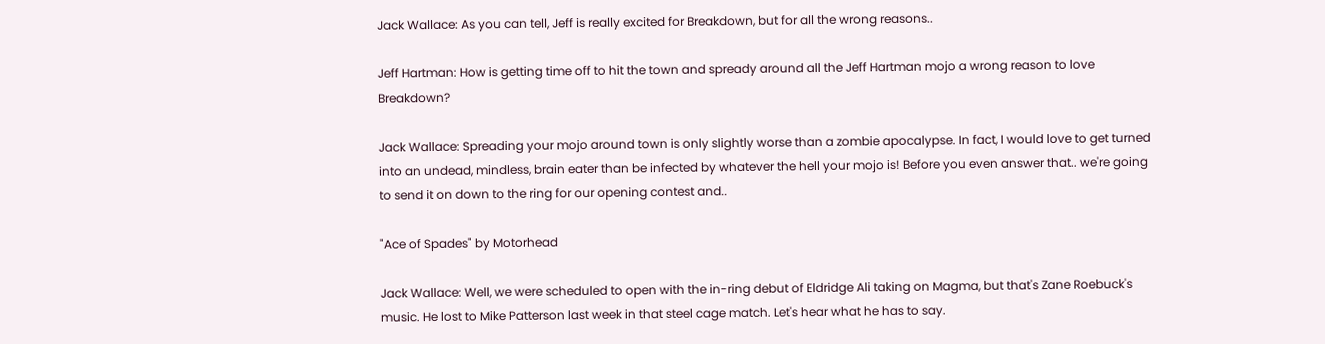Jack Wallace: As you can tell, Jeff is really excited for Breakdown, but for all the wrong reasons..

Jeff Hartman: How is getting time off to hit the town and spready around all the Jeff Hartman mojo a wrong reason to love Breakdown?

Jack Wallace: Spreading your mojo around town is only slightly worse than a zombie apocalypse. In fact, I would love to get turned into an undead, mindless, brain eater than be infected by whatever the hell your mojo is! Before you even answer that.. we're going to send it on down to the ring for our opening contest and..

"Ace of Spades" by Motorhead

Jack Wallace: Well, we were scheduled to open with the in-ring debut of Eldridge Ali taking on Magma, but that's Zane Roebuck's music. He lost to Mike Patterson last week in that steel cage match. Let's hear what he has to say.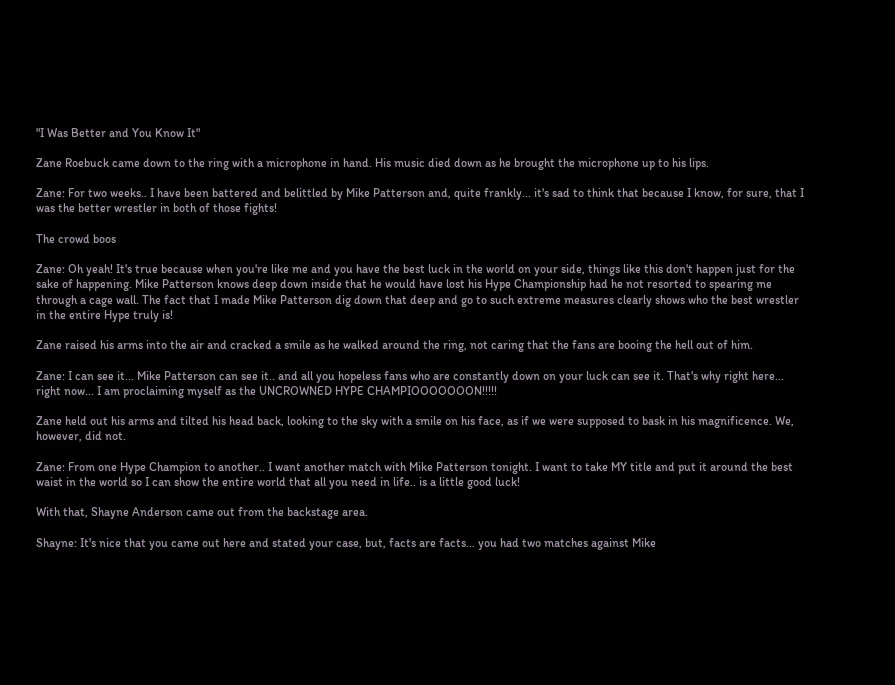"I Was Better and You Know It"

Zane Roebuck came down to the ring with a microphone in hand. His music died down as he brought the microphone up to his lips.

Zane: For two weeks.. I have been battered and belittled by Mike Patterson and, quite frankly... it's sad to think that because I know, for sure, that I was the better wrestler in both of those fights!

The crowd boos

Zane: Oh yeah! It's true because when you're like me and you have the best luck in the world on your side, things like this don't happen just for the sake of happening. Mike Patterson knows deep down inside that he would have lost his Hype Championship had he not resorted to spearing me through a cage wall. The fact that I made Mike Patterson dig down that deep and go to such extreme measures clearly shows who the best wrestler in the entire Hype truly is!

Zane raised his arms into the air and cracked a smile as he walked around the ring, not caring that the fans are booing the hell out of him.

Zane: I can see it... Mike Patterson can see it.. and all you hopeless fans who are constantly down on your luck can see it. That's why right here... right now... I am proclaiming myself as the UNCROWNED HYPE CHAMPIOOOOOOON!!!!!

Zane held out his arms and tilted his head back, looking to the sky with a smile on his face, as if we were supposed to bask in his magnificence. We, however, did not.

Zane: From one Hype Champion to another.. I want another match with Mike Patterson tonight. I want to take MY title and put it around the best waist in the world so I can show the entire world that all you need in life.. is a little good luck!

With that, Shayne Anderson came out from the backstage area.

Shayne: It's nice that you came out here and stated your case, but, facts are facts... you had two matches against Mike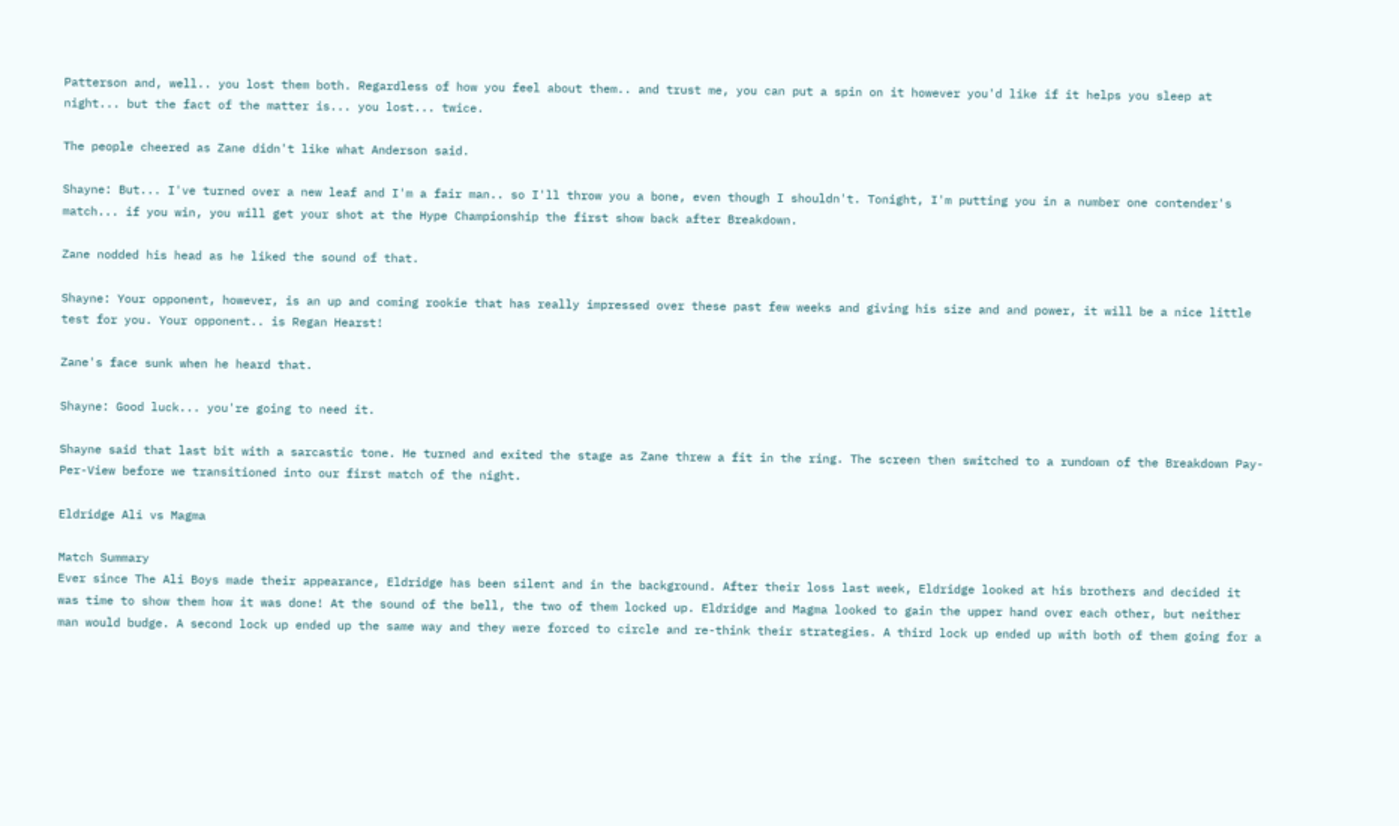Patterson and, well.. you lost them both. Regardless of how you feel about them.. and trust me, you can put a spin on it however you'd like if it helps you sleep at night... but the fact of the matter is... you lost... twice.

The people cheered as Zane didn't like what Anderson said.

Shayne: But... I've turned over a new leaf and I'm a fair man.. so I'll throw you a bone, even though I shouldn't. Tonight, I'm putting you in a number one contender's match... if you win, you will get your shot at the Hype Championship the first show back after Breakdown.

Zane nodded his head as he liked the sound of that.

Shayne: Your opponent, however, is an up and coming rookie that has really impressed over these past few weeks and giving his size and and power, it will be a nice little test for you. Your opponent.. is Regan Hearst!

Zane's face sunk when he heard that.

Shayne: Good luck... you're going to need it.

Shayne said that last bit with a sarcastic tone. He turned and exited the stage as Zane threw a fit in the ring. The screen then switched to a rundown of the Breakdown Pay-Per-View before we transitioned into our first match of the night.

Eldridge Ali vs Magma

Match Summary
Ever since The Ali Boys made their appearance, Eldridge has been silent and in the background. After their loss last week, Eldridge looked at his brothers and decided it was time to show them how it was done! At the sound of the bell, the two of them locked up. Eldridge and Magma looked to gain the upper hand over each other, but neither man would budge. A second lock up ended up the same way and they were forced to circle and re-think their strategies. A third lock up ended up with both of them going for a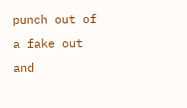punch out of a fake out and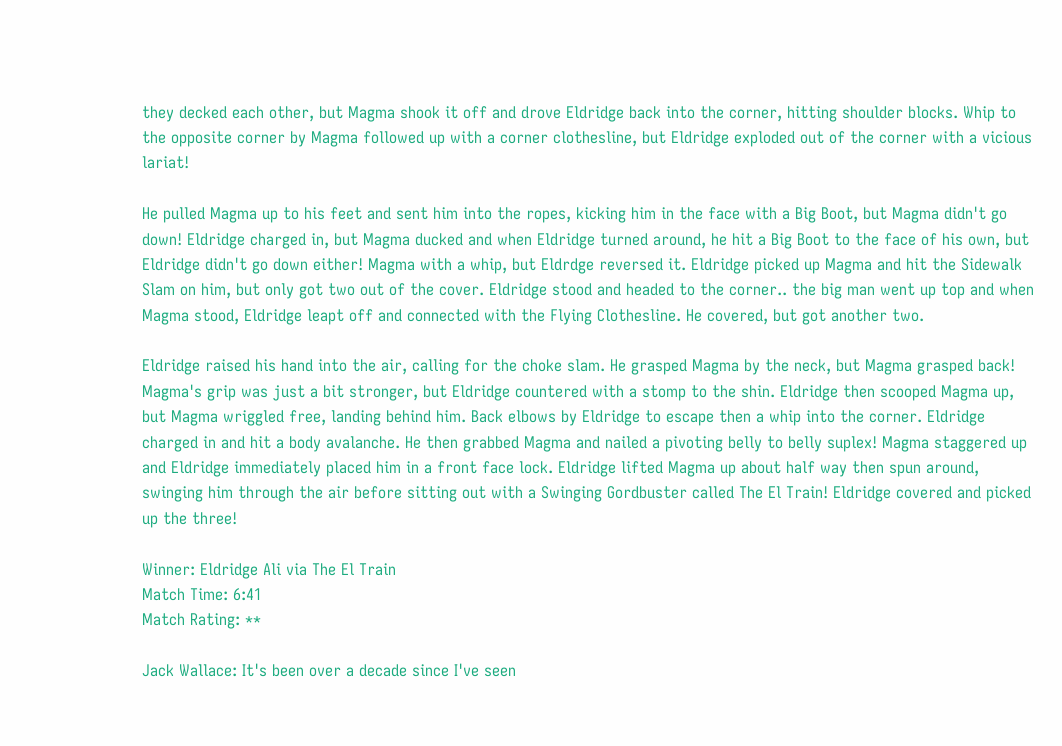they decked each other, but Magma shook it off and drove Eldridge back into the corner, hitting shoulder blocks. Whip to the opposite corner by Magma followed up with a corner clothesline, but Eldridge exploded out of the corner with a vicious lariat!

He pulled Magma up to his feet and sent him into the ropes, kicking him in the face with a Big Boot, but Magma didn't go down! Eldridge charged in, but Magma ducked and when Eldridge turned around, he hit a Big Boot to the face of his own, but Eldridge didn't go down either! Magma with a whip, but Eldrdge reversed it. Eldridge picked up Magma and hit the Sidewalk Slam on him, but only got two out of the cover. Eldridge stood and headed to the corner.. the big man went up top and when Magma stood, Eldridge leapt off and connected with the Flying Clothesline. He covered, but got another two.

Eldridge raised his hand into the air, calling for the choke slam. He grasped Magma by the neck, but Magma grasped back! Magma's grip was just a bit stronger, but Eldridge countered with a stomp to the shin. Eldridge then scooped Magma up, but Magma wriggled free, landing behind him. Back elbows by Eldridge to escape then a whip into the corner. Eldridge charged in and hit a body avalanche. He then grabbed Magma and nailed a pivoting belly to belly suplex! Magma staggered up and Eldridge immediately placed him in a front face lock. Eldridge lifted Magma up about half way then spun around, swinging him through the air before sitting out with a Swinging Gordbuster called The El Train! Eldridge covered and picked up the three!

Winner: Eldridge Ali via The El Train
Match Time: 6:41
Match Rating: **

Jack Wallace: It's been over a decade since I've seen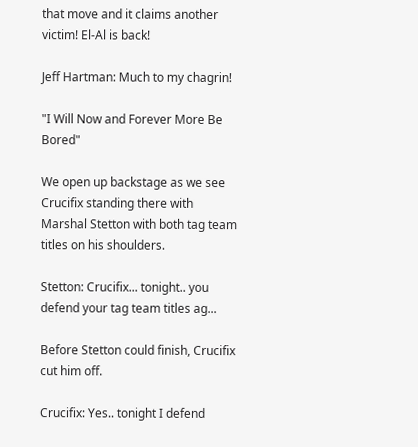that move and it claims another victim! El-Al is back!

Jeff Hartman: Much to my chagrin!

"I Will Now and Forever More Be Bored"

We open up backstage as we see Crucifix standing there with Marshal Stetton with both tag team titles on his shoulders.

Stetton: Crucifix... tonight.. you defend your tag team titles ag...

Before Stetton could finish, Crucifix cut him off.

Crucifix: Yes.. tonight I defend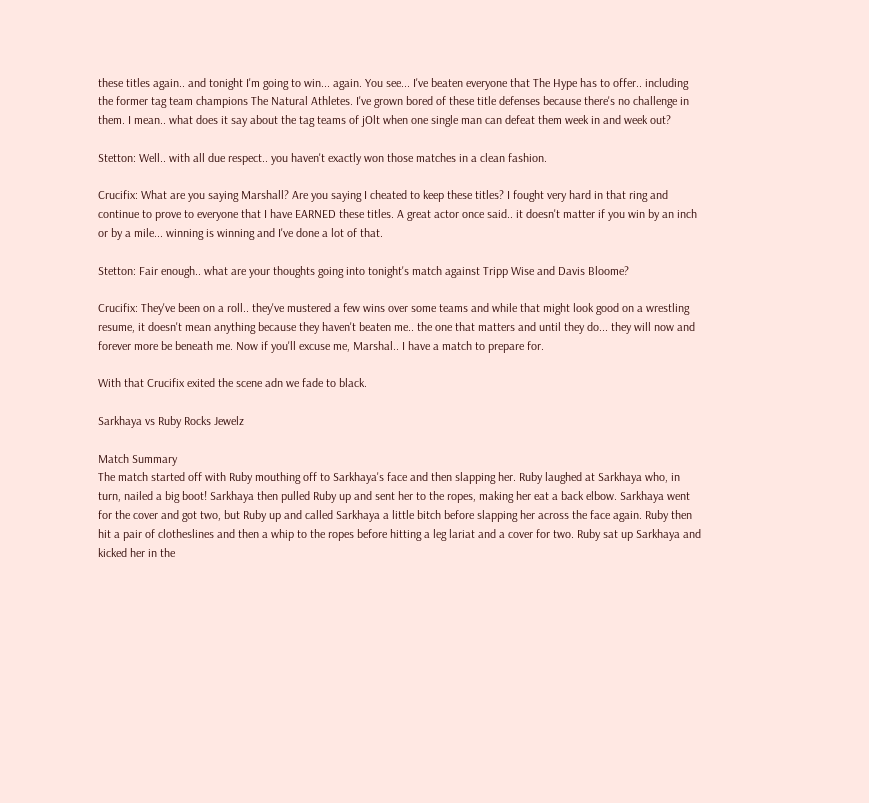these titles again.. and tonight I'm going to win... again. You see... I've beaten everyone that The Hype has to offer.. including the former tag team champions The Natural Athletes. I've grown bored of these title defenses because there's no challenge in them. I mean.. what does it say about the tag teams of jOlt when one single man can defeat them week in and week out?

Stetton: Well.. with all due respect.. you haven't exactly won those matches in a clean fashion.

Crucifix: What are you saying Marshall? Are you saying I cheated to keep these titles? I fought very hard in that ring and continue to prove to everyone that I have EARNED these titles. A great actor once said.. it doesn't matter if you win by an inch or by a mile... winning is winning and I've done a lot of that.

Stetton: Fair enough.. what are your thoughts going into tonight's match against Tripp Wise and Davis Bloome?

Crucifix: They've been on a roll.. they've mustered a few wins over some teams and while that might look good on a wrestling resume, it doesn't mean anything because they haven't beaten me.. the one that matters and until they do... they will now and forever more be beneath me. Now if you'll excuse me, Marshal.. I have a match to prepare for.

With that Crucifix exited the scene adn we fade to black.

Sarkhaya vs Ruby Rocks Jewelz

Match Summary
The match started off with Ruby mouthing off to Sarkhaya's face and then slapping her. Ruby laughed at Sarkhaya who, in turn, nailed a big boot! Sarkhaya then pulled Ruby up and sent her to the ropes, making her eat a back elbow. Sarkhaya went for the cover and got two, but Ruby up and called Sarkhaya a little bitch before slapping her across the face again. Ruby then hit a pair of clotheslines and then a whip to the ropes before hitting a leg lariat and a cover for two. Ruby sat up Sarkhaya and kicked her in the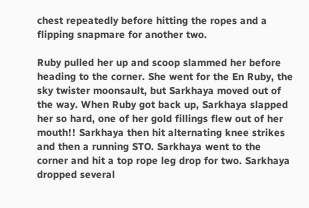chest repeatedly before hitting the ropes and a flipping snapmare for another two.

Ruby pulled her up and scoop slammed her before heading to the corner. She went for the En Ruby, the sky twister moonsault, but Sarkhaya moved out of the way. When Ruby got back up, Sarkhaya slapped her so hard, one of her gold fillings flew out of her mouth!! Sarkhaya then hit alternating knee strikes and then a running STO. Sarkhaya went to the corner and hit a top rope leg drop for two. Sarkhaya dropped several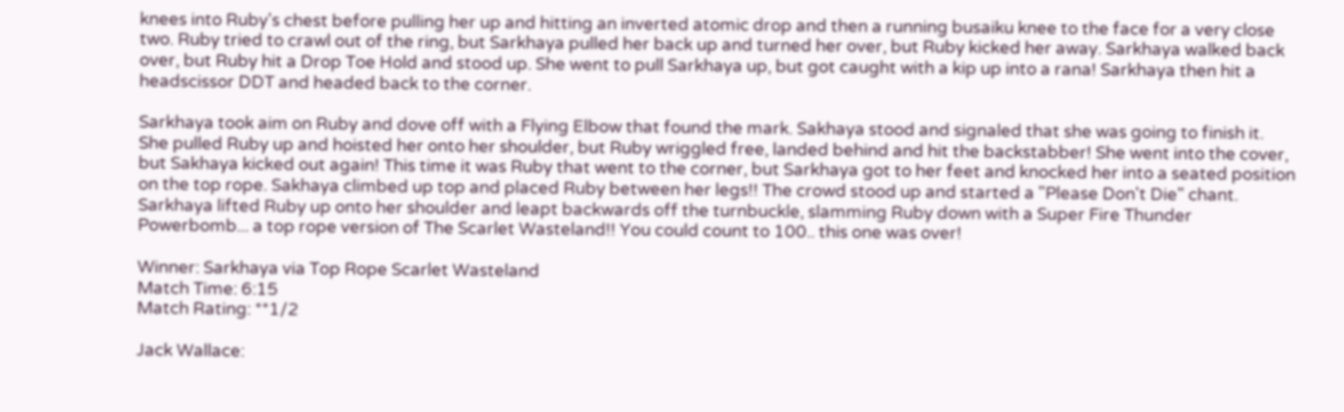knees into Ruby's chest before pulling her up and hitting an inverted atomic drop and then a running busaiku knee to the face for a very close two. Ruby tried to crawl out of the ring, but Sarkhaya pulled her back up and turned her over, but Ruby kicked her away. Sarkhaya walked back over, but Ruby hit a Drop Toe Hold and stood up. She went to pull Sarkhaya up, but got caught with a kip up into a rana! Sarkhaya then hit a headscissor DDT and headed back to the corner.

Sarkhaya took aim on Ruby and dove off with a Flying Elbow that found the mark. Sakhaya stood and signaled that she was going to finish it. She pulled Ruby up and hoisted her onto her shoulder, but Ruby wriggled free, landed behind and hit the backstabber! She went into the cover, but Sakhaya kicked out again! This time it was Ruby that went to the corner, but Sarkhaya got to her feet and knocked her into a seated position on the top rope. Sakhaya climbed up top and placed Ruby between her legs!! The crowd stood up and started a "Please Don't Die" chant. Sarkhaya lifted Ruby up onto her shoulder and leapt backwards off the turnbuckle, slamming Ruby down with a Super Fire Thunder Powerbomb... a top rope version of The Scarlet Wasteland!! You could count to 100.. this one was over!

Winner: Sarkhaya via Top Rope Scarlet Wasteland
Match Time: 6:15
Match Rating: **1/2

Jack Wallace: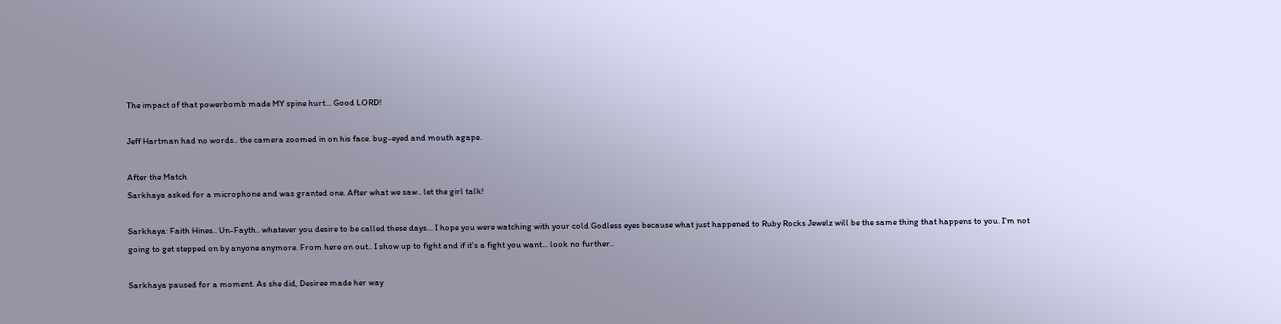The impact of that powerbomb made MY spine hurt... Good LORD!

Jeff Hartman had no words.. the camera zoomed in on his face. bug-eyed and mouth agape.

After the Match
Sarkhaya asked for a microphone and was granted one. After what we saw.. let the girl talk!

Sarkhaya: Faith Hines.. Un-Fayth.. whatever you desire to be called these days... I hope you were watching with your cold Godless eyes because what just happened to Ruby Rocks Jewelz will be the same thing that happens to you. I'm not going to get stepped on by anyone anymore. From here on out.. I show up to fight and if it's a fight you want... look no further..

Sarkhaya paused for a moment. As she did, Desiree made her way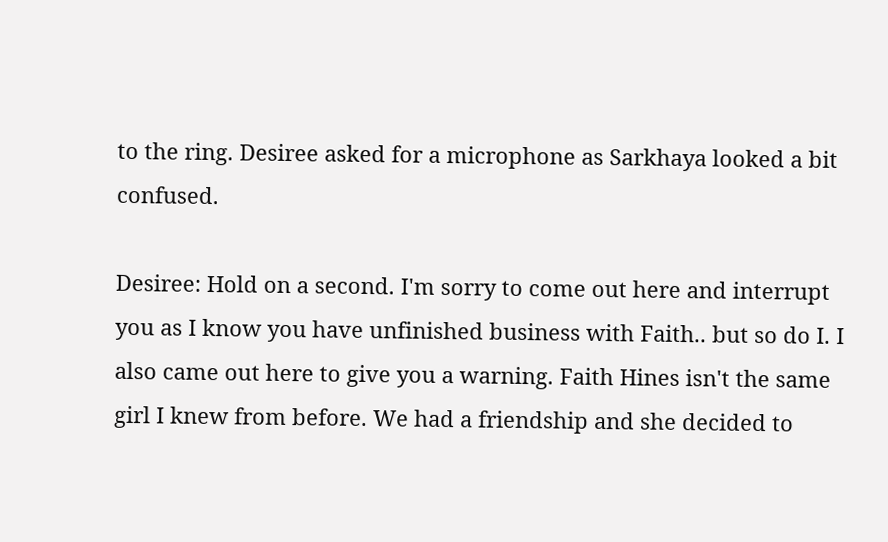to the ring. Desiree asked for a microphone as Sarkhaya looked a bit confused.

Desiree: Hold on a second. I'm sorry to come out here and interrupt you as I know you have unfinished business with Faith.. but so do I. I also came out here to give you a warning. Faith Hines isn't the same girl I knew from before. We had a friendship and she decided to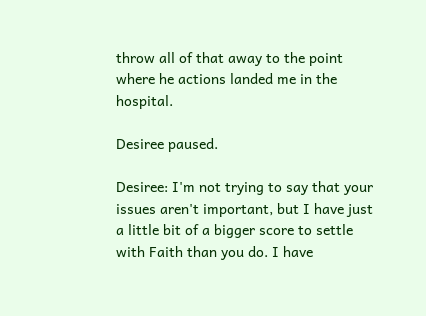throw all of that away to the point where he actions landed me in the hospital.

Desiree paused.

Desiree: I'm not trying to say that your issues aren't important, but I have just a little bit of a bigger score to settle with Faith than you do. I have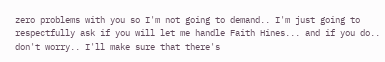zero problems with you so I'm not going to demand.. I'm just going to respectfully ask if you will let me handle Faith Hines... and if you do.. don't worry.. I'll make sure that there's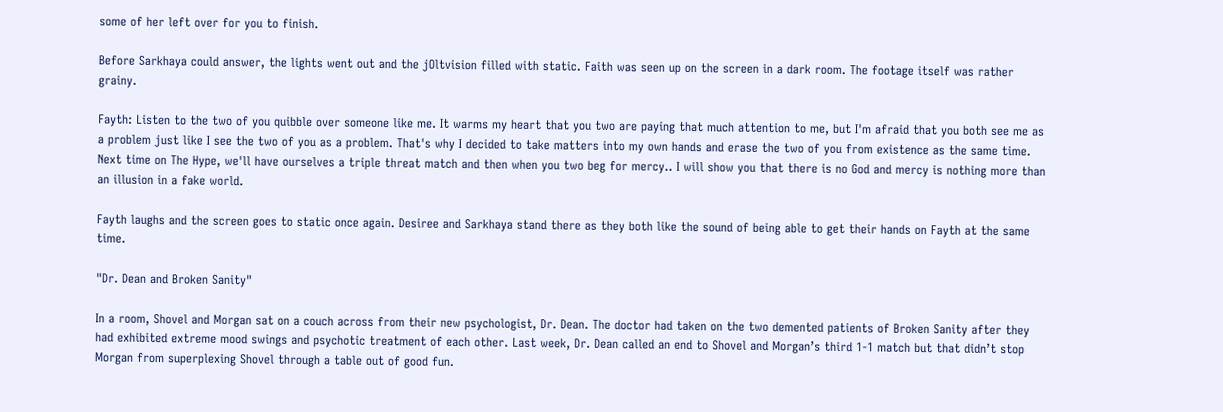some of her left over for you to finish.

Before Sarkhaya could answer, the lights went out and the jOltvision filled with static. Faith was seen up on the screen in a dark room. The footage itself was rather grainy.

Fayth: Listen to the two of you quibble over someone like me. It warms my heart that you two are paying that much attention to me, but I'm afraid that you both see me as a problem just like I see the two of you as a problem. That's why I decided to take matters into my own hands and erase the two of you from existence as the same time. Next time on The Hype, we'll have ourselves a triple threat match and then when you two beg for mercy.. I will show you that there is no God and mercy is nothing more than an illusion in a fake world.

Fayth laughs and the screen goes to static once again. Desiree and Sarkhaya stand there as they both like the sound of being able to get their hands on Fayth at the same time.

"Dr. Dean and Broken Sanity"

In a room, Shovel and Morgan sat on a couch across from their new psychologist, Dr. Dean. The doctor had taken on the two demented patients of Broken Sanity after they had exhibited extreme mood swings and psychotic treatment of each other. Last week, Dr. Dean called an end to Shovel and Morgan’s third 1-1 match but that didn’t stop Morgan from superplexing Shovel through a table out of good fun.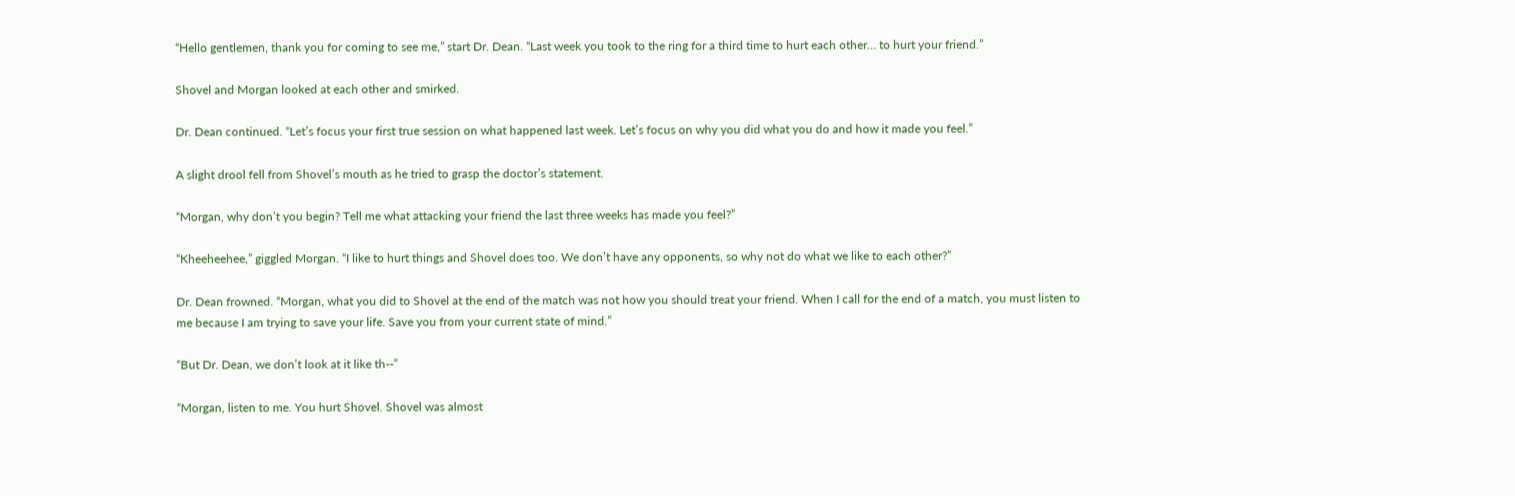“Hello gentlemen, thank you for coming to see me,” start Dr. Dean. “Last week you took to the ring for a third time to hurt each other… to hurt your friend.”

Shovel and Morgan looked at each other and smirked.

Dr. Dean continued. “Let’s focus your first true session on what happened last week. Let’s focus on why you did what you do and how it made you feel.”

A slight drool fell from Shovel’s mouth as he tried to grasp the doctor’s statement.

“Morgan, why don’t you begin? Tell me what attacking your friend the last three weeks has made you feel?”

“Kheeheehee,” giggled Morgan. “I like to hurt things and Shovel does too. We don’t have any opponents, so why not do what we like to each other?”

Dr. Dean frowned. “Morgan, what you did to Shovel at the end of the match was not how you should treat your friend. When I call for the end of a match, you must listen to me because I am trying to save your life. Save you from your current state of mind.”

“But Dr. Dean, we don’t look at it like th--”

“Morgan, listen to me. You hurt Shovel. Shovel was almost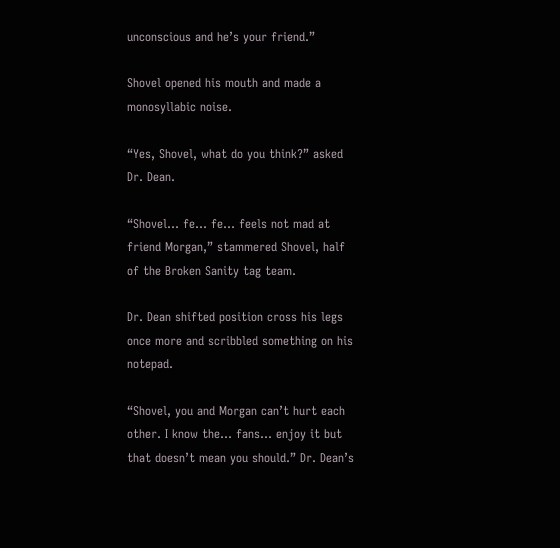unconscious and he’s your friend.”

Shovel opened his mouth and made a monosyllabic noise.

“Yes, Shovel, what do you think?” asked Dr. Dean.

“Shovel… fe… fe… feels not mad at friend Morgan,” stammered Shovel, half of the Broken Sanity tag team.

Dr. Dean shifted position cross his legs once more and scribbled something on his notepad.

“Shovel, you and Morgan can’t hurt each other. I know the… fans… enjoy it but that doesn’t mean you should.” Dr. Dean’s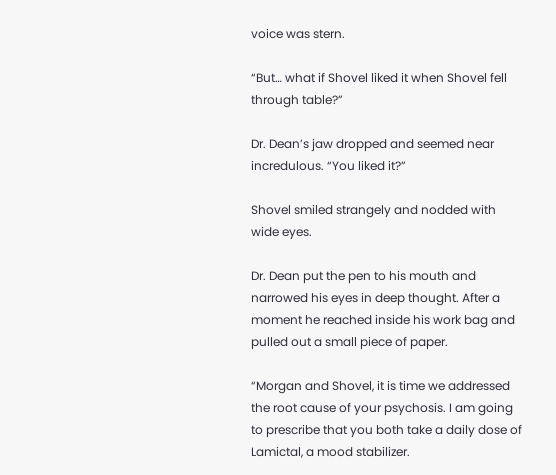voice was stern.

“But… what if Shovel liked it when Shovel fell through table?”

Dr. Dean’s jaw dropped and seemed near incredulous. “You liked it?”

Shovel smiled strangely and nodded with wide eyes.

Dr. Dean put the pen to his mouth and narrowed his eyes in deep thought. After a moment he reached inside his work bag and pulled out a small piece of paper.

“Morgan and Shovel, it is time we addressed the root cause of your psychosis. I am going to prescribe that you both take a daily dose of Lamictal, a mood stabilizer.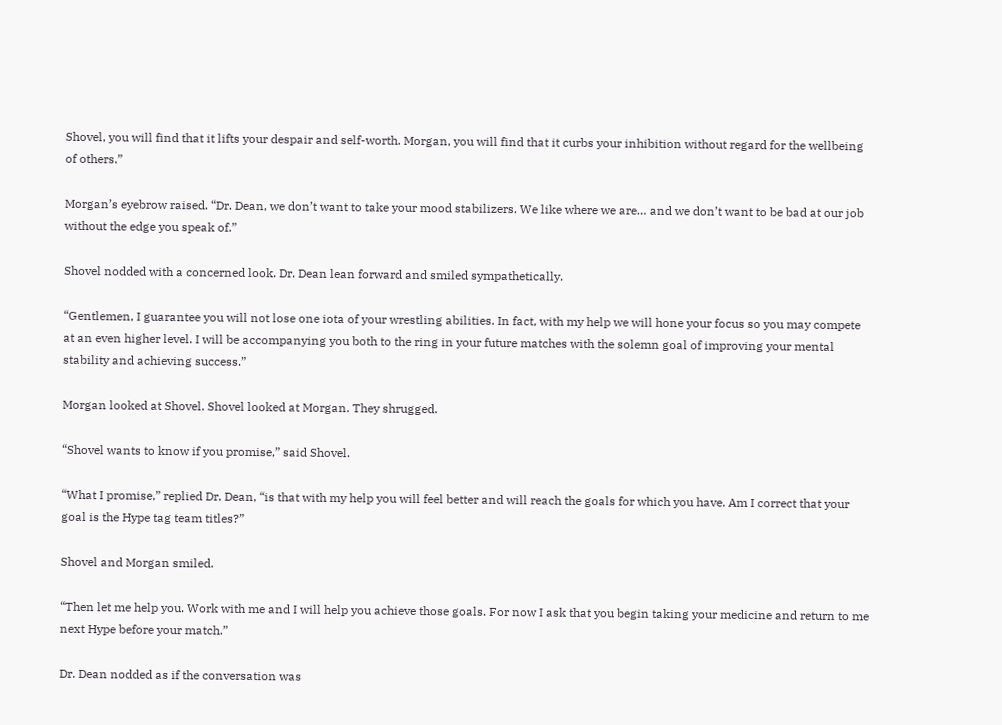Shovel, you will find that it lifts your despair and self-worth. Morgan, you will find that it curbs your inhibition without regard for the wellbeing of others.”

Morgan’s eyebrow raised. “Dr. Dean, we don’t want to take your mood stabilizers. We like where we are… and we don’t want to be bad at our job without the edge you speak of.”

Shovel nodded with a concerned look. Dr. Dean lean forward and smiled sympathetically.

“Gentlemen, I guarantee you will not lose one iota of your wrestling abilities. In fact, with my help we will hone your focus so you may compete at an even higher level. I will be accompanying you both to the ring in your future matches with the solemn goal of improving your mental stability and achieving success.”

Morgan looked at Shovel. Shovel looked at Morgan. They shrugged.

“Shovel wants to know if you promise,” said Shovel.

“What I promise,” replied Dr. Dean, “is that with my help you will feel better and will reach the goals for which you have. Am I correct that your goal is the Hype tag team titles?”

Shovel and Morgan smiled.

“Then let me help you. Work with me and I will help you achieve those goals. For now I ask that you begin taking your medicine and return to me next Hype before your match.”

Dr. Dean nodded as if the conversation was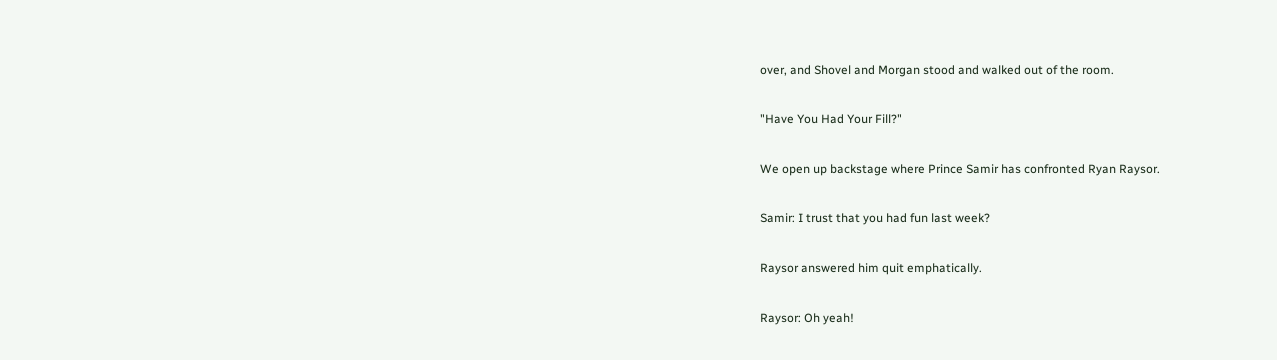over, and Shovel and Morgan stood and walked out of the room.

"Have You Had Your Fill?"

We open up backstage where Prince Samir has confronted Ryan Raysor.

Samir: I trust that you had fun last week?

Raysor answered him quit emphatically.

Raysor: Oh yeah!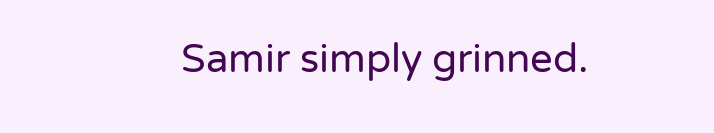Samir simply grinned.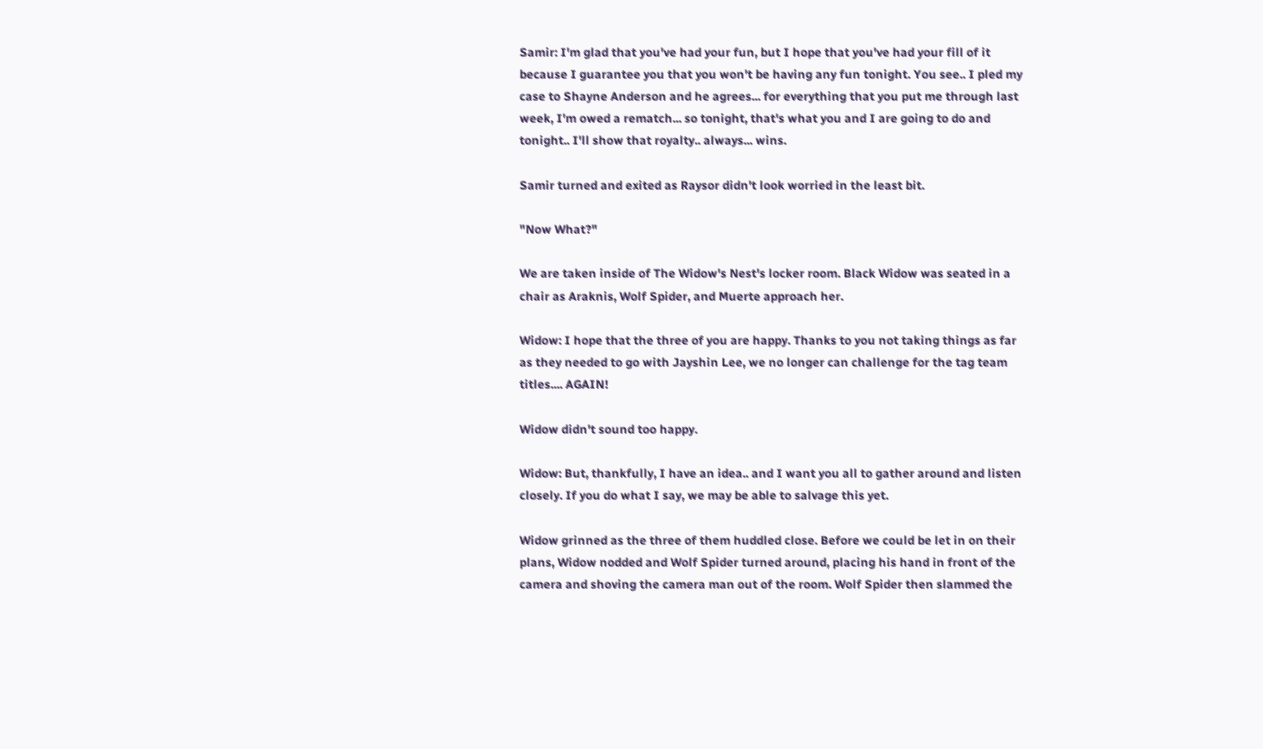Samir: I'm glad that you've had your fun, but I hope that you've had your fill of it because I guarantee you that you won't be having any fun tonight. You see.. I pled my case to Shayne Anderson and he agrees... for everything that you put me through last week, I'm owed a rematch... so tonight, that's what you and I are going to do and tonight.. I'll show that royalty.. always... wins.

Samir turned and exited as Raysor didn't look worried in the least bit.

"Now What?"

We are taken inside of The Widow's Nest's locker room. Black Widow was seated in a chair as Araknis, Wolf Spider, and Muerte approach her.

Widow: I hope that the three of you are happy. Thanks to you not taking things as far as they needed to go with Jayshin Lee, we no longer can challenge for the tag team titles.... AGAIN!

Widow didn't sound too happy.

Widow: But, thankfully, I have an idea.. and I want you all to gather around and listen closely. If you do what I say, we may be able to salvage this yet.

Widow grinned as the three of them huddled close. Before we could be let in on their plans, Widow nodded and Wolf Spider turned around, placing his hand in front of the camera and shoving the camera man out of the room. Wolf Spider then slammed the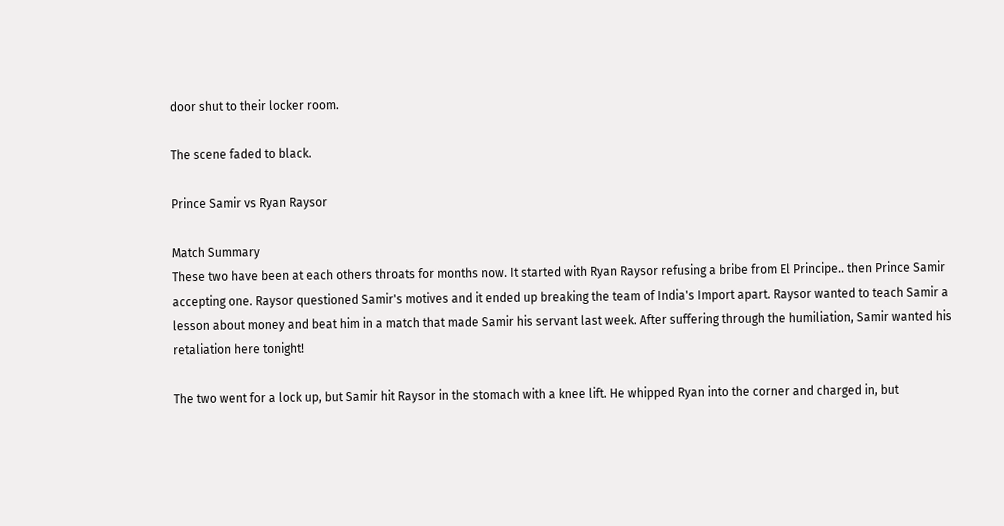door shut to their locker room.

The scene faded to black.

Prince Samir vs Ryan Raysor

Match Summary
These two have been at each others throats for months now. It started with Ryan Raysor refusing a bribe from El Principe.. then Prince Samir accepting one. Raysor questioned Samir's motives and it ended up breaking the team of India's Import apart. Raysor wanted to teach Samir a lesson about money and beat him in a match that made Samir his servant last week. After suffering through the humiliation, Samir wanted his retaliation here tonight!

The two went for a lock up, but Samir hit Raysor in the stomach with a knee lift. He whipped Ryan into the corner and charged in, but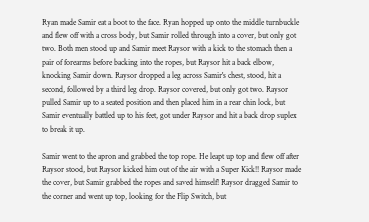Ryan made Samir eat a boot to the face. Ryan hopped up onto the middle turnbuckle and flew off with a cross body, but Samir rolled through into a cover, but only got two. Both men stood up and Samir meet Raysor with a kick to the stomach then a pair of forearms before backing into the ropes, but Raysor hit a back elbow, knocking Samir down. Raysor dropped a leg across Samir's chest, stood, hit a second, followed by a third leg drop. Raysor covered, but only got two. Raysor pulled Samir up to a seated position and then placed him in a rear chin lock, but Samir eventually battled up to his feet, got under Raysor and hit a back drop suplex to break it up.

Samir went to the apron and grabbed the top rope. He leapt up top and flew off after Raysor stood, but Raysor kicked him out of the air with a Super Kick!! Raysor made the cover, but Samir grabbed the ropes and saved himself! Raysor dragged Samir to the corner and went up top, looking for the Flip Switch, but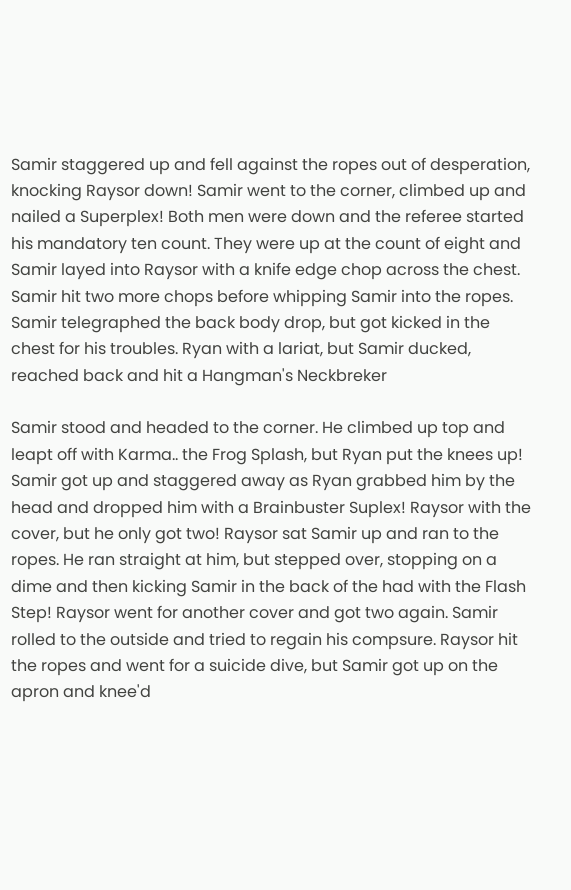Samir staggered up and fell against the ropes out of desperation, knocking Raysor down! Samir went to the corner, climbed up and nailed a Superplex! Both men were down and the referee started his mandatory ten count. They were up at the count of eight and Samir layed into Raysor with a knife edge chop across the chest. Samir hit two more chops before whipping Samir into the ropes. Samir telegraphed the back body drop, but got kicked in the chest for his troubles. Ryan with a lariat, but Samir ducked, reached back and hit a Hangman's Neckbreker

Samir stood and headed to the corner. He climbed up top and leapt off with Karma.. the Frog Splash, but Ryan put the knees up! Samir got up and staggered away as Ryan grabbed him by the head and dropped him with a Brainbuster Suplex! Raysor with the cover, but he only got two! Raysor sat Samir up and ran to the ropes. He ran straight at him, but stepped over, stopping on a dime and then kicking Samir in the back of the had with the Flash Step! Raysor went for another cover and got two again. Samir rolled to the outside and tried to regain his compsure. Raysor hit the ropes and went for a suicide dive, but Samir got up on the apron and knee'd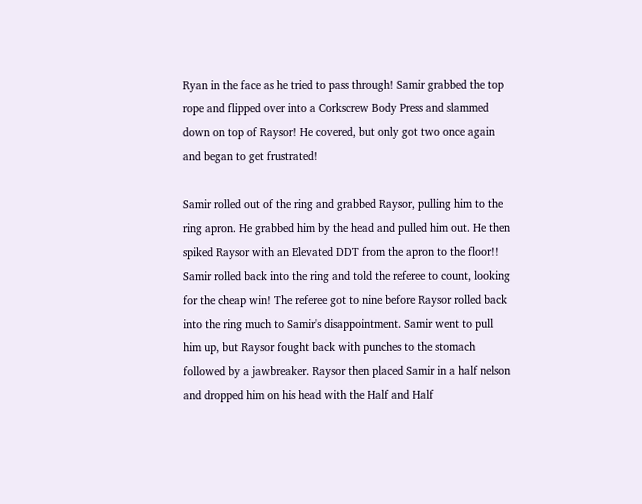Ryan in the face as he tried to pass through! Samir grabbed the top rope and flipped over into a Corkscrew Body Press and slammed down on top of Raysor! He covered, but only got two once again and began to get frustrated!

Samir rolled out of the ring and grabbed Raysor, pulling him to the ring apron. He grabbed him by the head and pulled him out. He then spiked Raysor with an Elevated DDT from the apron to the floor!! Samir rolled back into the ring and told the referee to count, looking for the cheap win! The referee got to nine before Raysor rolled back into the ring much to Samir's disappointment. Samir went to pull him up, but Raysor fought back with punches to the stomach followed by a jawbreaker. Raysor then placed Samir in a half nelson and dropped him on his head with the Half and Half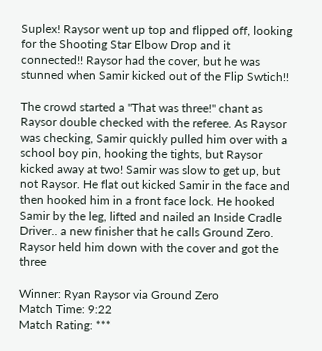Suplex! Raysor went up top and flipped off, looking for the Shooting Star Elbow Drop and it connected!! Raysor had the cover, but he was stunned when Samir kicked out of the Flip Swtich!!

The crowd started a "That was three!" chant as Raysor double checked with the referee. As Raysor was checking, Samir quickly pulled him over with a school boy pin, hooking the tights, but Raysor kicked away at two! Samir was slow to get up, but not Raysor. He flat out kicked Samir in the face and then hooked him in a front face lock. He hooked Samir by the leg, lifted and nailed an Inside Cradle Driver.. a new finisher that he calls Ground Zero. Raysor held him down with the cover and got the three

Winner: Ryan Raysor via Ground Zero
Match Time: 9:22
Match Rating: ***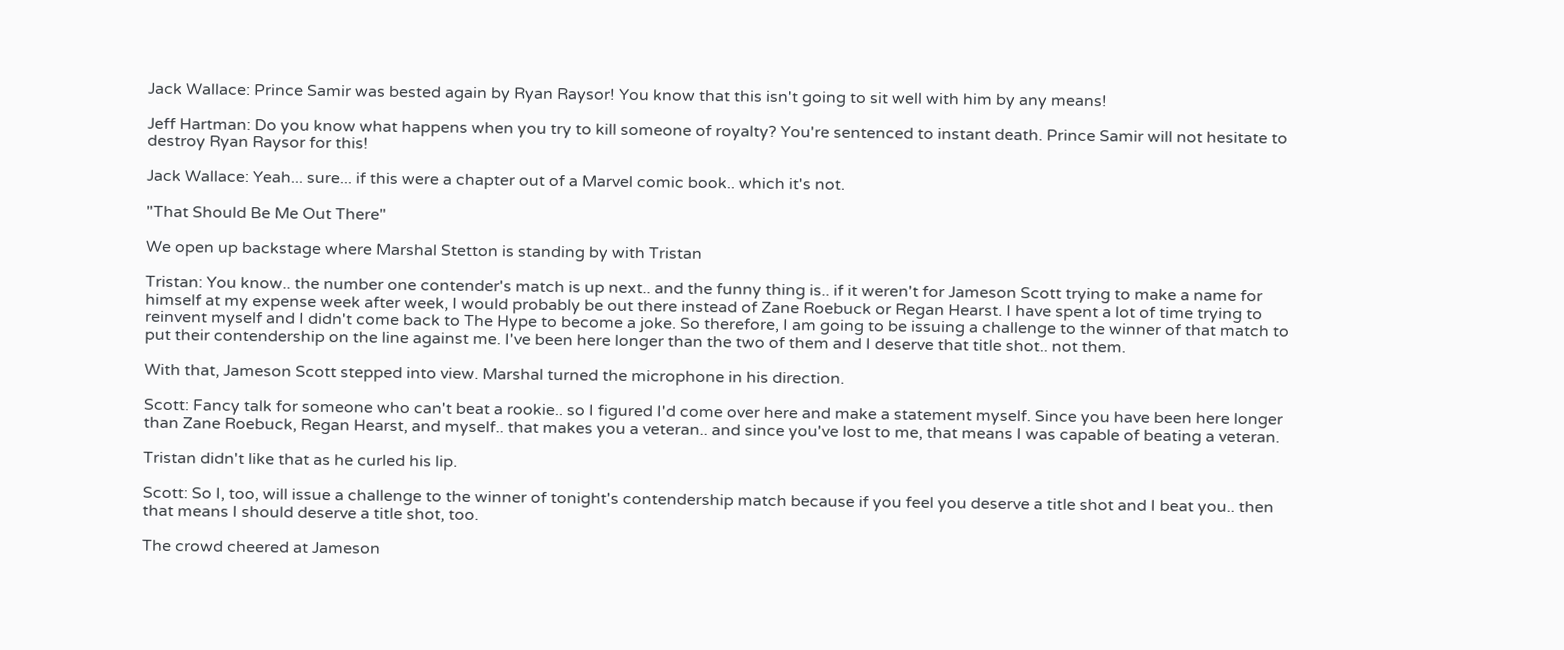Jack Wallace: Prince Samir was bested again by Ryan Raysor! You know that this isn't going to sit well with him by any means!

Jeff Hartman: Do you know what happens when you try to kill someone of royalty? You're sentenced to instant death. Prince Samir will not hesitate to destroy Ryan Raysor for this!

Jack Wallace: Yeah... sure... if this were a chapter out of a Marvel comic book.. which it's not.

"That Should Be Me Out There"

We open up backstage where Marshal Stetton is standing by with Tristan

Tristan: You know.. the number one contender's match is up next.. and the funny thing is.. if it weren't for Jameson Scott trying to make a name for himself at my expense week after week, I would probably be out there instead of Zane Roebuck or Regan Hearst. I have spent a lot of time trying to reinvent myself and I didn't come back to The Hype to become a joke. So therefore, I am going to be issuing a challenge to the winner of that match to put their contendership on the line against me. I've been here longer than the two of them and I deserve that title shot.. not them.

With that, Jameson Scott stepped into view. Marshal turned the microphone in his direction.

Scott: Fancy talk for someone who can't beat a rookie.. so I figured I'd come over here and make a statement myself. Since you have been here longer than Zane Roebuck, Regan Hearst, and myself.. that makes you a veteran.. and since you've lost to me, that means I was capable of beating a veteran.

Tristan didn't like that as he curled his lip.

Scott: So I, too, will issue a challenge to the winner of tonight's contendership match because if you feel you deserve a title shot and I beat you.. then that means I should deserve a title shot, too.

The crowd cheered at Jameson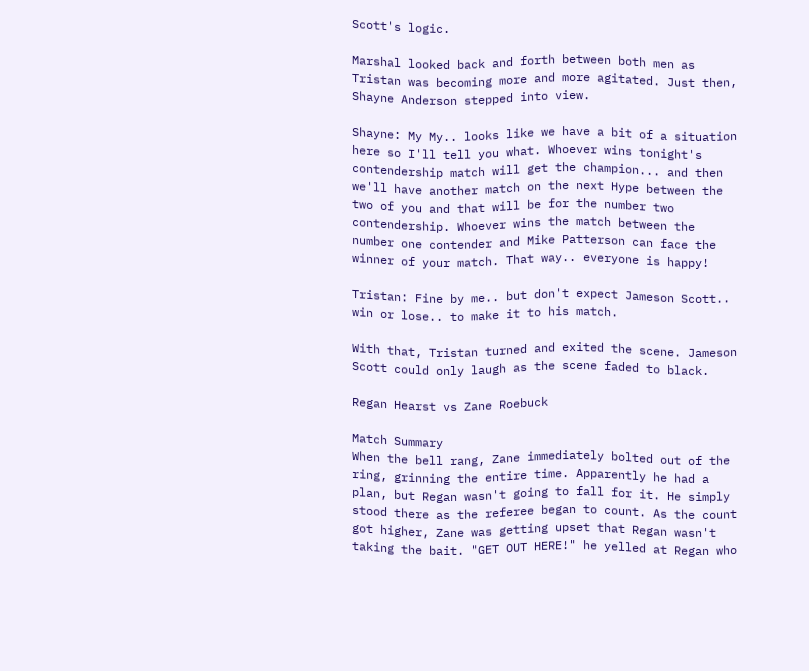Scott's logic.

Marshal looked back and forth between both men as Tristan was becoming more and more agitated. Just then, Shayne Anderson stepped into view.

Shayne: My My.. looks like we have a bit of a situation here so I'll tell you what. Whoever wins tonight's contendership match will get the champion... and then we'll have another match on the next Hype between the two of you and that will be for the number two contendership. Whoever wins the match between the number one contender and Mike Patterson can face the winner of your match. That way.. everyone is happy!

Tristan: Fine by me.. but don't expect Jameson Scott.. win or lose.. to make it to his match.

With that, Tristan turned and exited the scene. Jameson Scott could only laugh as the scene faded to black.

Regan Hearst vs Zane Roebuck

Match Summary
When the bell rang, Zane immediately bolted out of the ring, grinning the entire time. Apparently he had a plan, but Regan wasn't going to fall for it. He simply stood there as the referee began to count. As the count got higher, Zane was getting upset that Regan wasn't taking the bait. "GET OUT HERE!" he yelled at Regan who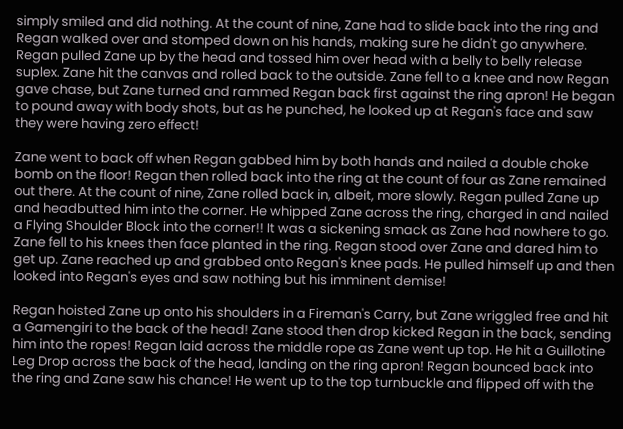simply smiled and did nothing. At the count of nine, Zane had to slide back into the ring and Regan walked over and stomped down on his hands, making sure he didn't go anywhere. Regan pulled Zane up by the head and tossed him over head with a belly to belly release suplex. Zane hit the canvas and rolled back to the outside. Zane fell to a knee and now Regan gave chase, but Zane turned and rammed Regan back first against the ring apron! He began to pound away with body shots, but as he punched, he looked up at Regan's face and saw they were having zero effect!

Zane went to back off when Regan gabbed him by both hands and nailed a double choke bomb on the floor! Regan then rolled back into the ring at the count of four as Zane remained out there. At the count of nine, Zane rolled back in, albeit, more slowly. Regan pulled Zane up and headbutted him into the corner. He whipped Zane across the ring, charged in and nailed a Flying Shoulder Block into the corner!! It was a sickening smack as Zane had nowhere to go. Zane fell to his knees then face planted in the ring. Regan stood over Zane and dared him to get up. Zane reached up and grabbed onto Regan's knee pads. He pulled himself up and then looked into Regan's eyes and saw nothing but his imminent demise!

Regan hoisted Zane up onto his shoulders in a Fireman's Carry, but Zane wriggled free and hit a Gamengiri to the back of the head! Zane stood then drop kicked Regan in the back, sending him into the ropes! Regan laid across the middle rope as Zane went up top. He hit a Guillotine Leg Drop across the back of the head, landing on the ring apron! Regan bounced back into the ring and Zane saw his chance! He went up to the top turnbuckle and flipped off with the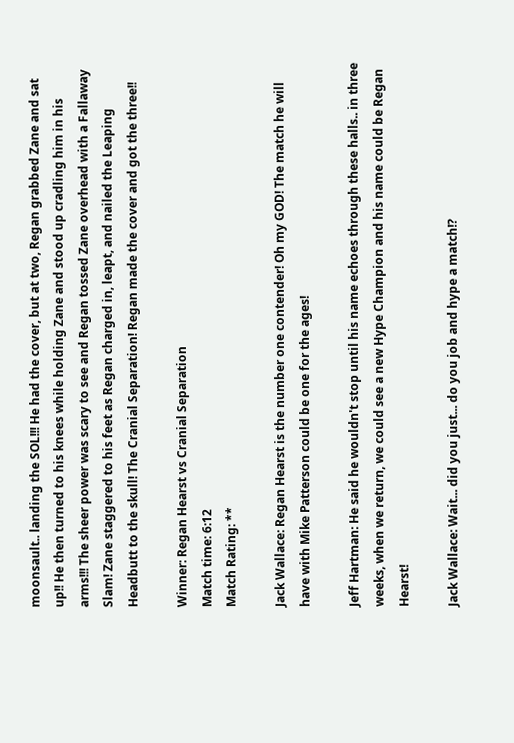moonsault.. landing the SOL!!! He had the cover, but at two, Regan grabbed Zane and sat up!! He then turned to his knees while holding Zane and stood up cradling him in his arms!!! The sheer power was scary to see and Regan tossed Zane overhead with a Fallaway Slam! Zane staggered to his feet as Regan charged in, leapt, and nailed the Leaping Headbutt to the skull! The Cranial Separation! Regan made the cover and got the three!!

Winner: Regan Hearst vs Cranial Separation
Match time: 6:12
Match Rating: **

Jack Wallace: Regan Hearst is the number one contender! Oh my GOD! The match he will have with Mike Patterson could be one for the ages!

Jeff Hartman: He said he wouldn't stop until his name echoes through these halls.. in three weeks, when we return, we could see a new Hype Champion and his name could be Regan Hearst!

Jack Wallace: Wait... did you just... do you job and hype a match!?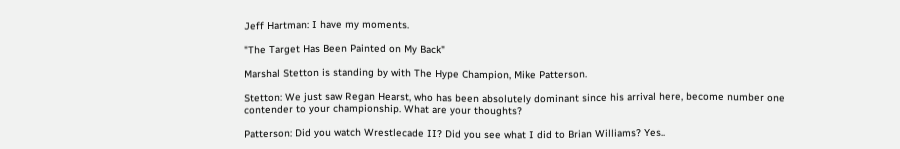Jeff Hartman: I have my moments.

"The Target Has Been Painted on My Back"

Marshal Stetton is standing by with The Hype Champion, Mike Patterson.

Stetton: We just saw Regan Hearst, who has been absolutely dominant since his arrival here, become number one contender to your championship. What are your thoughts?

Patterson: Did you watch Wrestlecade II? Did you see what I did to Brian Williams? Yes..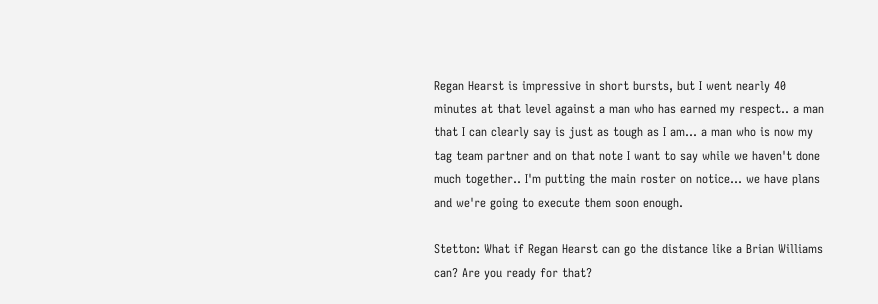Regan Hearst is impressive in short bursts, but I went nearly 40 minutes at that level against a man who has earned my respect.. a man that I can clearly say is just as tough as I am... a man who is now my tag team partner and on that note I want to say while we haven't done much together.. I'm putting the main roster on notice... we have plans and we're going to execute them soon enough.

Stetton: What if Regan Hearst can go the distance like a Brian Williams can? Are you ready for that?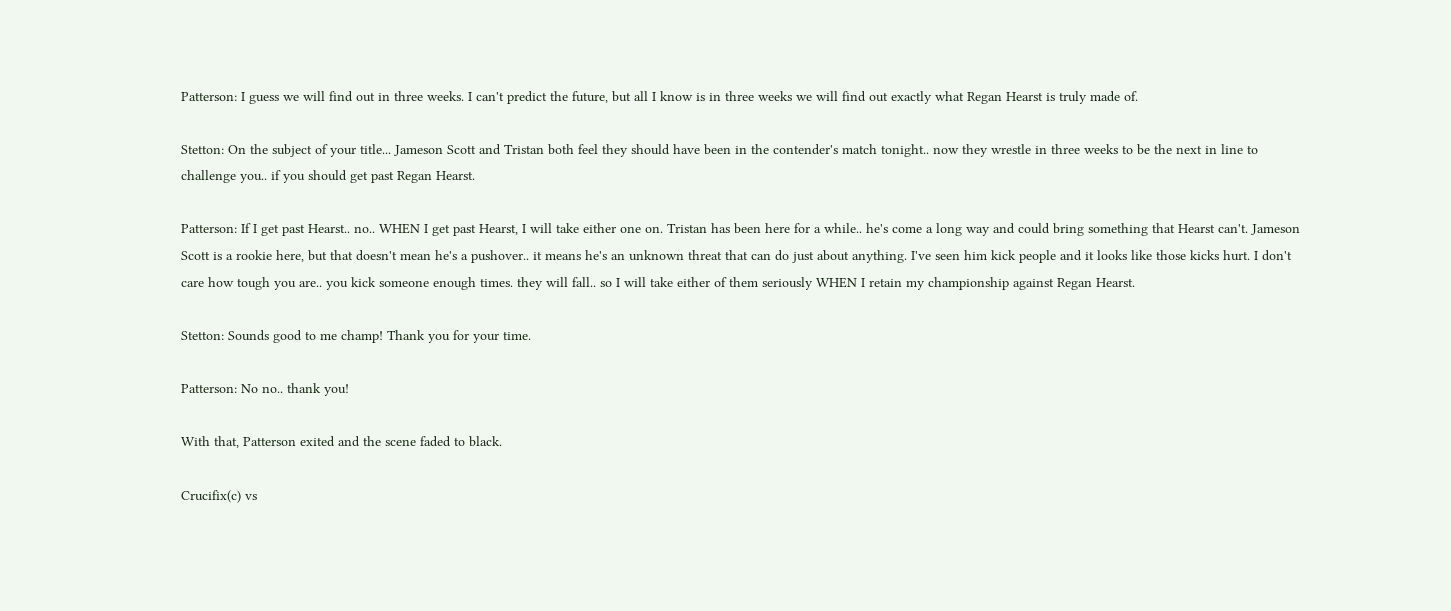Patterson: I guess we will find out in three weeks. I can't predict the future, but all I know is in three weeks we will find out exactly what Regan Hearst is truly made of.

Stetton: On the subject of your title... Jameson Scott and Tristan both feel they should have been in the contender's match tonight.. now they wrestle in three weeks to be the next in line to challenge you.. if you should get past Regan Hearst.

Patterson: If I get past Hearst.. no.. WHEN I get past Hearst, I will take either one on. Tristan has been here for a while.. he's come a long way and could bring something that Hearst can't. Jameson Scott is a rookie here, but that doesn't mean he's a pushover.. it means he's an unknown threat that can do just about anything. I've seen him kick people and it looks like those kicks hurt. I don't care how tough you are.. you kick someone enough times. they will fall.. so I will take either of them seriously WHEN I retain my championship against Regan Hearst.

Stetton: Sounds good to me champ! Thank you for your time.

Patterson: No no.. thank you!

With that, Patterson exited and the scene faded to black.

Crucifix(c) vs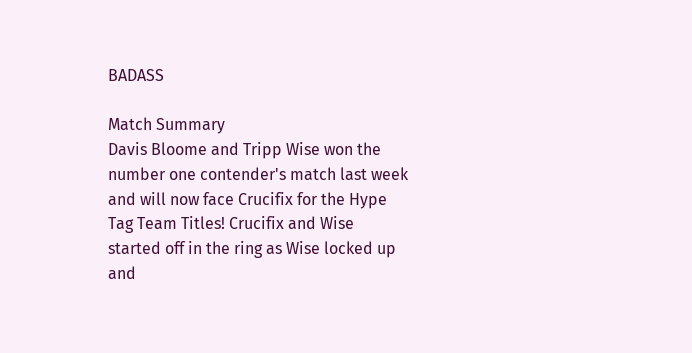BADASS

Match Summary
Davis Bloome and Tripp Wise won the number one contender's match last week and will now face Crucifix for the Hype Tag Team Titles! Crucifix and Wise started off in the ring as Wise locked up and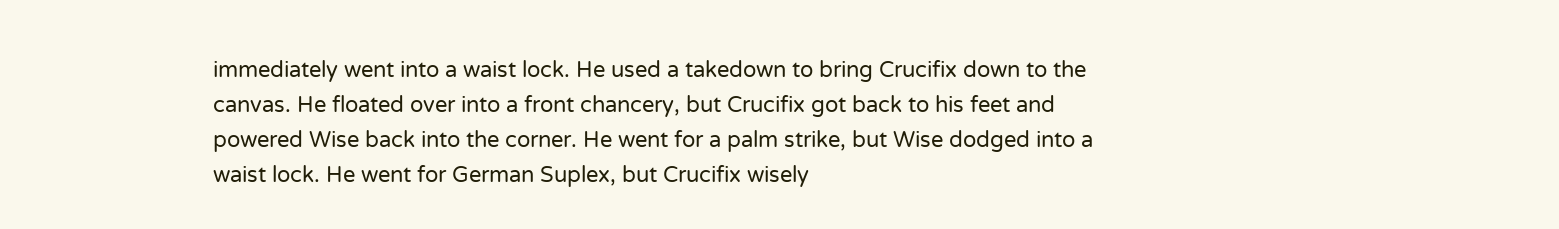immediately went into a waist lock. He used a takedown to bring Crucifix down to the canvas. He floated over into a front chancery, but Crucifix got back to his feet and powered Wise back into the corner. He went for a palm strike, but Wise dodged into a waist lock. He went for German Suplex, but Crucifix wisely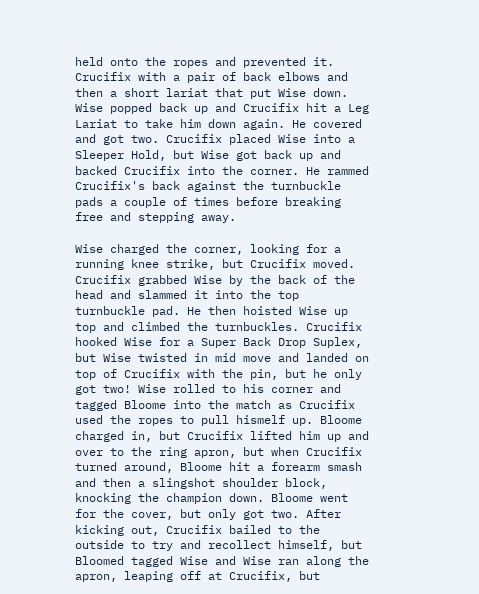held onto the ropes and prevented it. Crucifix with a pair of back elbows and then a short lariat that put Wise down. Wise popped back up and Crucifix hit a Leg Lariat to take him down again. He covered and got two. Crucifix placed Wise into a Sleeper Hold, but Wise got back up and backed Crucifix into the corner. He rammed Crucifix's back against the turnbuckle pads a couple of times before breaking free and stepping away.

Wise charged the corner, looking for a running knee strike, but Crucifix moved. Crucifix grabbed Wise by the back of the head and slammed it into the top turnbuckle pad. He then hoisted Wise up top and climbed the turnbuckles. Crucifix hooked Wise for a Super Back Drop Suplex, but Wise twisted in mid move and landed on top of Crucifix with the pin, but he only got two! Wise rolled to his corner and tagged Bloome into the match as Crucifix used the ropes to pull hismelf up. Bloome charged in, but Crucifix lifted him up and over to the ring apron, but when Crucifix turned around, Bloome hit a forearm smash and then a slingshot shoulder block, knocking the champion down. Bloome went for the cover, but only got two. After kicking out, Crucifix bailed to the outside to try and recollect himself, but Bloomed tagged Wise and Wise ran along the apron, leaping off at Crucifix, but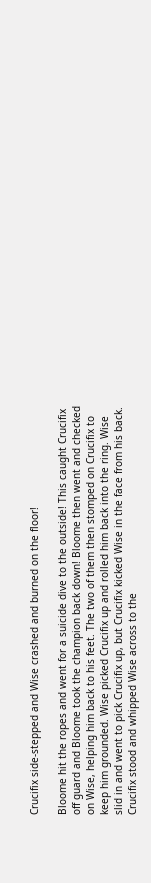Crucifix side-stepped and Wise crashed and burned on the floor!

Bloome hit the ropes and went for a suicide dive to the outside! This caught Crucifix off guard and Bloome took the champion back down! Bloome then went and checked on Wise, helping him back to his feet. The two of them then stomped on Crucifix to keep him grounded. Wise picked Crucifix up and rolled him back into the ring. Wise slid in and went to pick Crucifix up, but Crucifix kicked Wise in the face from his back. Crucifix stood and whipped Wise across to the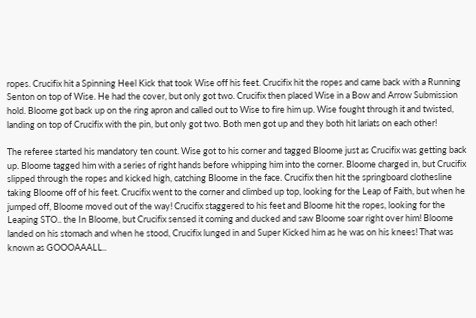ropes. Crucifix hit a Spinning Heel Kick that took Wise off his feet. Crucifix hit the ropes and came back with a Running Senton on top of Wise. He had the cover, but only got two. Crucifix then placed Wise in a Bow and Arrow Submission hold. Bloome got back up on the ring apron and called out to Wise to fire him up. Wise fought through it and twisted, landing on top of Crucifix with the pin, but only got two. Both men got up and they both hit lariats on each other!

The referee started his mandatory ten count. Wise got to his corner and tagged Bloome just as Crucifix was getting back up. Bloome tagged him with a series of right hands before whipping him into the corner. Bloome charged in, but Crucifix slipped through the ropes and kicked high, catching Bloome in the face. Crucifix then hit the springboard clothesline taking Bloome off of his feet. Crucifix went to the corner and climbed up top, looking for the Leap of Faith, but when he jumped off, Bloome moved out of the way! Crucifix staggered to his feet and Bloome hit the ropes, looking for the Leaping STO.. the In Bloome, but Crucifix sensed it coming and ducked and saw Bloome soar right over him! Bloome landed on his stomach and when he stood, Crucifix lunged in and Super Kicked him as he was on his knees! That was known as GOOOAAALL..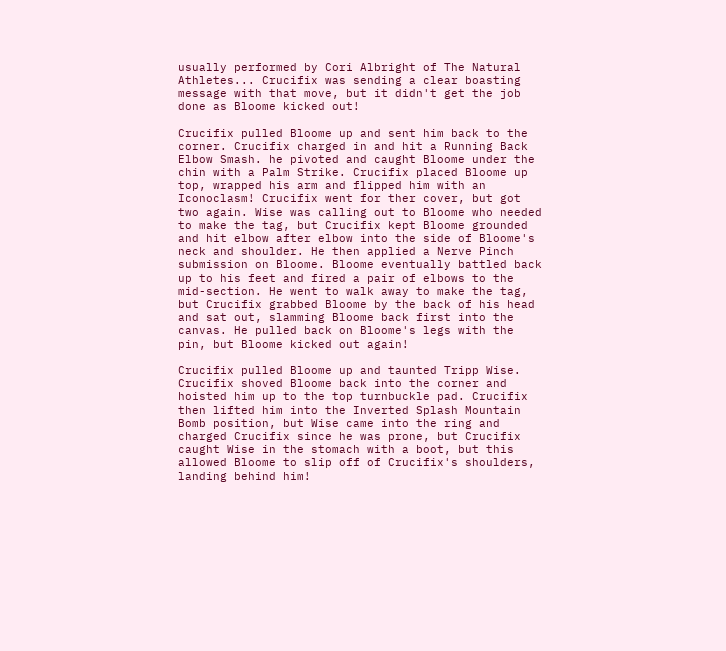usually performed by Cori Albright of The Natural Athletes... Crucifix was sending a clear boasting message with that move, but it didn't get the job done as Bloome kicked out!

Crucifix pulled Bloome up and sent him back to the corner. Crucifix charged in and hit a Running Back Elbow Smash. he pivoted and caught Bloome under the chin with a Palm Strike. Crucifix placed Bloome up top, wrapped his arm and flipped him with an Iconoclasm! Crucifix went for ther cover, but got two again. Wise was calling out to Bloome who needed to make the tag, but Crucifix kept Bloome grounded and hit elbow after elbow into the side of Bloome's neck and shoulder. He then applied a Nerve Pinch submission on Bloome. Bloome eventually battled back up to his feet and fired a pair of elbows to the mid-section. He went to walk away to make the tag, but Crucifix grabbed Bloome by the back of his head and sat out, slamming Bloome back first into the canvas. He pulled back on Bloome's legs with the pin, but Bloome kicked out again!

Crucifix pulled Bloome up and taunted Tripp Wise. Crucifix shoved Bloome back into the corner and hoisted him up to the top turnbuckle pad. Crucifix then lifted him into the Inverted Splash Mountain Bomb position, but Wise came into the ring and charged Crucifix since he was prone, but Crucifix caught Wise in the stomach with a boot, but this allowed Bloome to slip off of Crucifix's shoulders, landing behind him!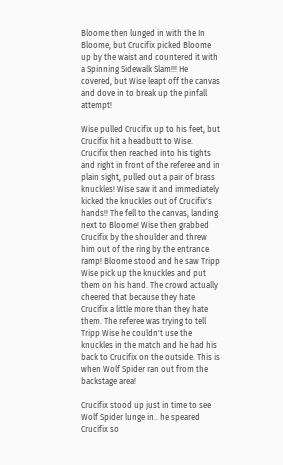Bloome then lunged in with the In Bloome, but Crucifix picked Bloome up by the waist and countered it with a Spinning Sidewalk Slam!!! He covered, but Wise leapt off the canvas and dove in to break up the pinfall attempt!

Wise pulled Crucifix up to his feet, but Crucifix hit a headbutt to Wise. Crucifix then reached into his tights and right in front of the referee and in plain sight, pulled out a pair of brass knuckles! Wise saw it and immediately kicked the knuckles out of Crucifix's hands!! The fell to the canvas, landing next to Bloome! Wise then grabbed Crucifix by the shoulder and threw him out of the ring by the entrance ramp! Bloome stood and he saw Tripp Wise pick up the knuckles and put them on his hand. The crowd actually cheered that because they hate Crucifix a little more than they hate them. The referee was trying to tell Tripp Wise he couldn't use the knuckles in the match and he had his back to Crucifix on the outside. This is when Wolf Spider ran out from the backstage area!

Crucifix stood up just in time to see Wolf Spider lunge in.. he speared Crucifix so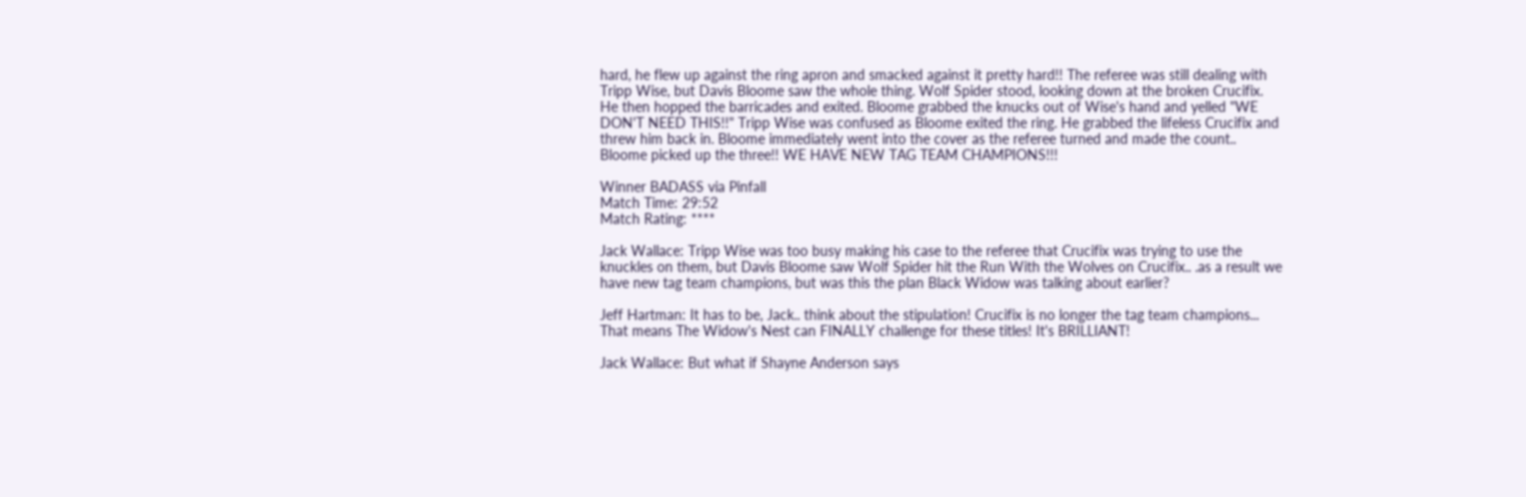hard, he flew up against the ring apron and smacked against it pretty hard!! The referee was still dealing with Tripp Wise, but Davis Bloome saw the whole thing. Wolf Spider stood, looking down at the broken Crucifix. He then hopped the barricades and exited. Bloome grabbed the knucks out of Wise's hand and yelled "WE DON'T NEED THIS!!" Tripp Wise was confused as Bloome exited the ring. He grabbed the lifeless Crucifix and threw him back in. Bloome immediately went into the cover as the referee turned and made the count.. Bloome picked up the three!! WE HAVE NEW TAG TEAM CHAMPIONS!!!

Winner BADASS via Pinfall
Match Time: 29:52
Match Rating: ****

Jack Wallace: Tripp Wise was too busy making his case to the referee that Crucifix was trying to use the knuckles on them, but Davis Bloome saw Wolf Spider hit the Run With the Wolves on Crucifix.. .as a result we have new tag team champions, but was this the plan Black Widow was talking about earlier?

Jeff Hartman: It has to be, Jack.. think about the stipulation! Crucifix is no longer the tag team champions... That means The Widow's Nest can FINALLY challenge for these titles! It's BRILLIANT!

Jack Wallace: But what if Shayne Anderson says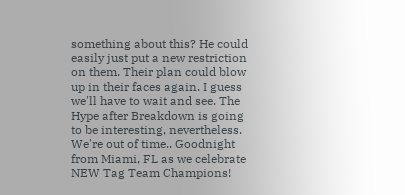something about this? He could easily just put a new restriction on them. Their plan could blow up in their faces again. I guess we'll have to wait and see. The Hype after Breakdown is going to be interesting, nevertheless. We're out of time.. Goodnight from Miami, FL as we celebrate NEW Tag Team Champions!